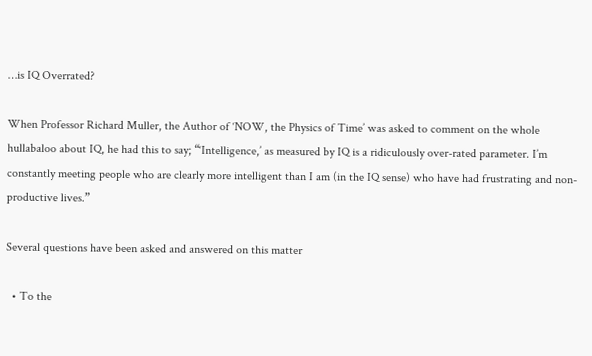…is IQ Overrated?

When Professor Richard Muller, the Author of ‘NOW, the Physics of Time’ was asked to comment on the whole hullabaloo about IQ, he had this to say; “‘Intelligence,’ as measured by IQ is a ridiculously over-rated parameter. I’m constantly meeting people who are clearly more intelligent than I am (in the IQ sense) who have had frustrating and non-productive lives.”

Several questions have been asked and answered on this matter

  • To the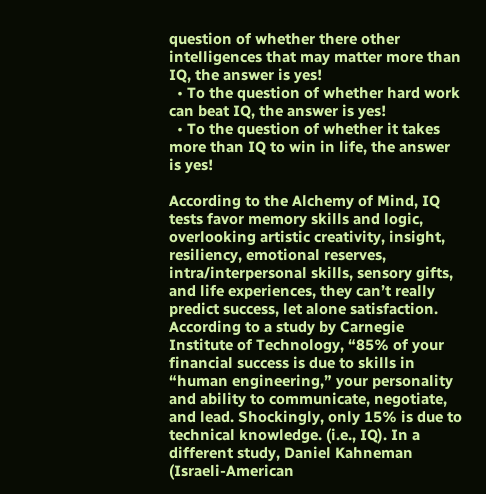question of whether there other intelligences that may matter more than IQ, the answer is yes!
  • To the question of whether hard work can beat IQ, the answer is yes!
  • To the question of whether it takes more than IQ to win in life, the answer is yes!

According to the Alchemy of Mind, IQ tests favor memory skills and logic, overlooking artistic creativity, insight, resiliency, emotional reserves, intra/interpersonal skills, sensory gifts, and life experiences, they can’t really predict success, let alone satisfaction. According to a study by Carnegie Institute of Technology, “85% of your financial success is due to skills in “human engineering,” your personality and ability to communicate, negotiate, and lead. Shockingly, only 15% is due to technical knowledge. (i.e., IQ). In a different study, Daniel Kahneman (Israeli-American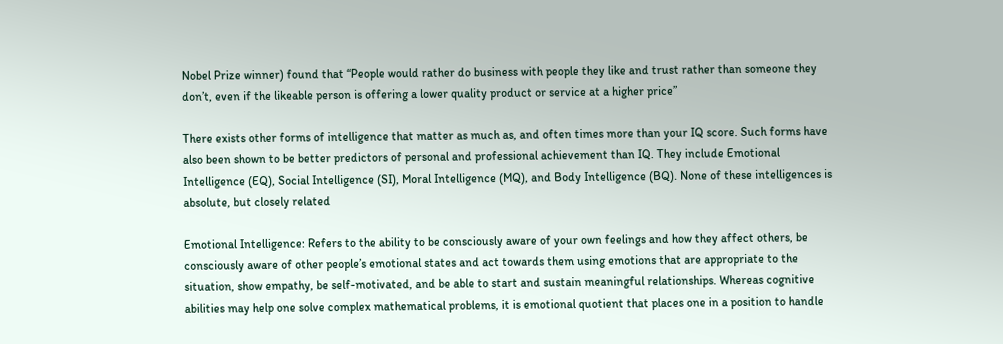Nobel Prize winner) found that “People would rather do business with people they like and trust rather than someone they don’t, even if the likeable person is offering a lower quality product or service at a higher price”

There exists other forms of intelligence that matter as much as, and often times more than your IQ score. Such forms have also been shown to be better predictors of personal and professional achievement than IQ. They include Emotional Intelligence (EQ), Social Intelligence (SI), Moral Intelligence (MQ), and Body Intelligence (BQ). None of these intelligences is absolute, but closely related

Emotional Intelligence: Refers to the ability to be consciously aware of your own feelings and how they affect others, be consciously aware of other people’s emotional states and act towards them using emotions that are appropriate to the situation, show empathy, be self-motivated, and be able to start and sustain meaningful relationships. Whereas cognitive abilities may help one solve complex mathematical problems, it is emotional quotient that places one in a position to handle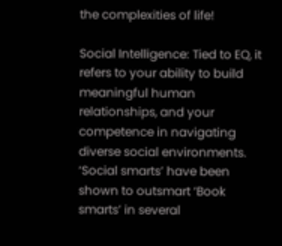the complexities of life!

Social Intelligence: Tied to EQ, it refers to your ability to build meaningful human relationships, and your competence in navigating diverse social environments. ‘Social smarts’ have been shown to outsmart ‘Book smarts’ in several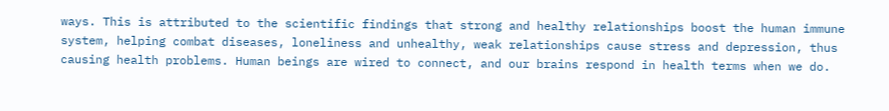ways. This is attributed to the scientific findings that strong and healthy relationships boost the human immune system, helping combat diseases, loneliness and unhealthy, weak relationships cause stress and depression, thus causing health problems. Human beings are wired to connect, and our brains respond in health terms when we do.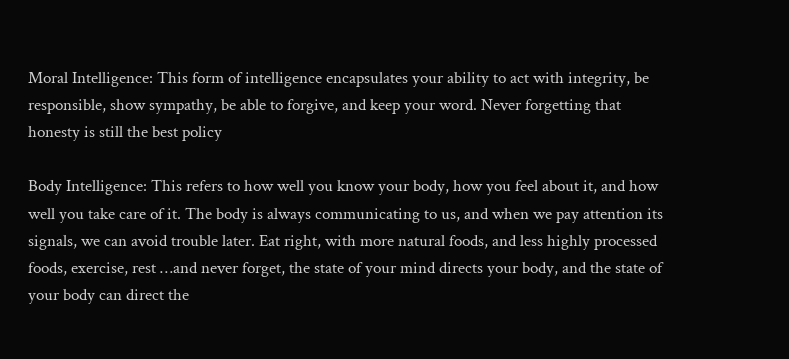Moral Intelligence: This form of intelligence encapsulates your ability to act with integrity, be responsible, show sympathy, be able to forgive, and keep your word. Never forgetting that honesty is still the best policy

Body Intelligence: This refers to how well you know your body, how you feel about it, and how well you take care of it. The body is always communicating to us, and when we pay attention its signals, we can avoid trouble later. Eat right, with more natural foods, and less highly processed foods, exercise, rest …and never forget, the state of your mind directs your body, and the state of your body can direct the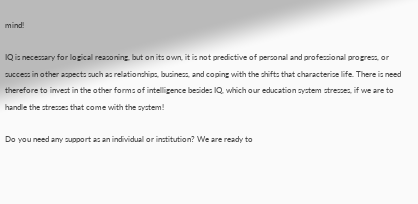mind!

IQ is necessary for logical reasoning, but on its own, it is not predictive of personal and professional progress, or success in other aspects such as relationships, business, and coping with the shifts that characterise life. There is need therefore to invest in the other forms of intelligence besides IQ, which our education system stresses, if we are to handle the stresses that come with the system!

Do you need any support as an individual or institution? We are ready to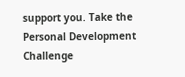support you. Take the Personal Development Challenge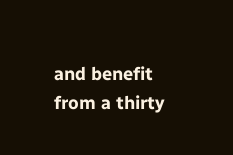and benefit from a thirty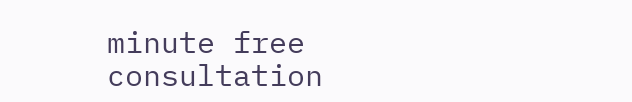minute free consultation